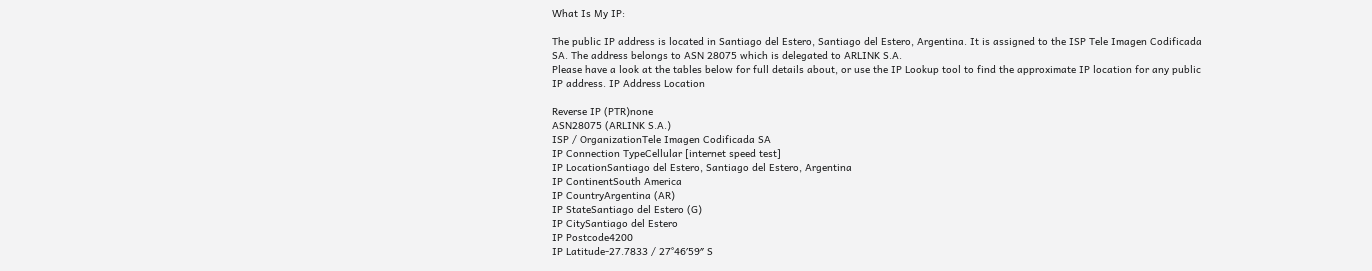What Is My IP:

The public IP address is located in Santiago del Estero, Santiago del Estero, Argentina. It is assigned to the ISP Tele Imagen Codificada SA. The address belongs to ASN 28075 which is delegated to ARLINK S.A.
Please have a look at the tables below for full details about, or use the IP Lookup tool to find the approximate IP location for any public IP address. IP Address Location

Reverse IP (PTR)none
ASN28075 (ARLINK S.A.)
ISP / OrganizationTele Imagen Codificada SA
IP Connection TypeCellular [internet speed test]
IP LocationSantiago del Estero, Santiago del Estero, Argentina
IP ContinentSouth America
IP CountryArgentina (AR)
IP StateSantiago del Estero (G)
IP CitySantiago del Estero
IP Postcode4200
IP Latitude-27.7833 / 27°46′59″ S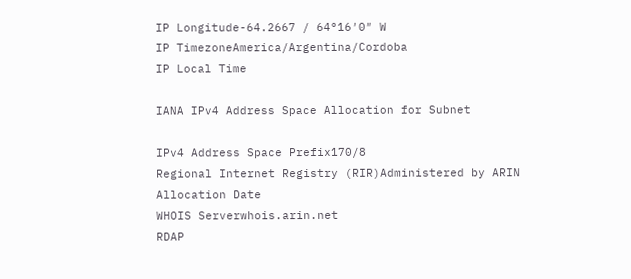IP Longitude-64.2667 / 64°16′0″ W
IP TimezoneAmerica/Argentina/Cordoba
IP Local Time

IANA IPv4 Address Space Allocation for Subnet

IPv4 Address Space Prefix170/8
Regional Internet Registry (RIR)Administered by ARIN
Allocation Date
WHOIS Serverwhois.arin.net
RDAP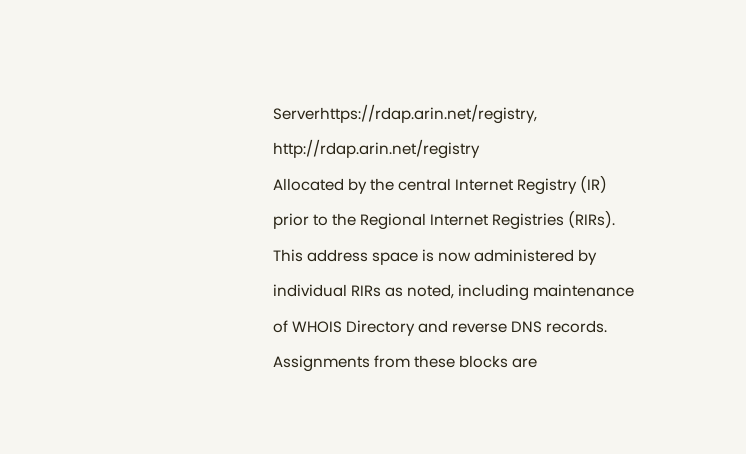Serverhttps://rdap.arin.net/registry, http://rdap.arin.net/registry
Allocated by the central Internet Registry (IR) prior to the Regional Internet Registries (RIRs). This address space is now administered by individual RIRs as noted, including maintenance of WHOIS Directory and reverse DNS records. Assignments from these blocks are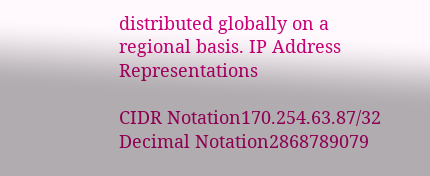distributed globally on a regional basis. IP Address Representations

CIDR Notation170.254.63.87/32
Decimal Notation2868789079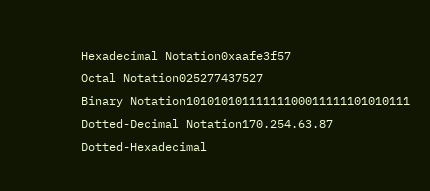Hexadecimal Notation0xaafe3f57
Octal Notation025277437527
Binary Notation10101010111111100011111101010111
Dotted-Decimal Notation170.254.63.87
Dotted-Hexadecimal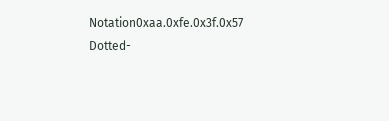Notation0xaa.0xfe.0x3f.0x57
Dotted-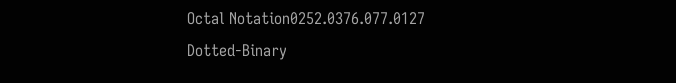Octal Notation0252.0376.077.0127
Dotted-Binary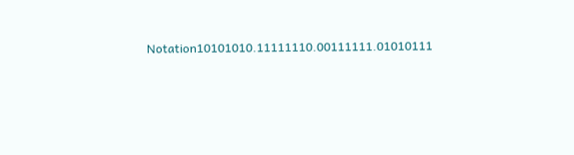Notation10101010.11111110.00111111.01010111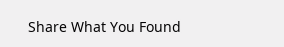Share What You Found